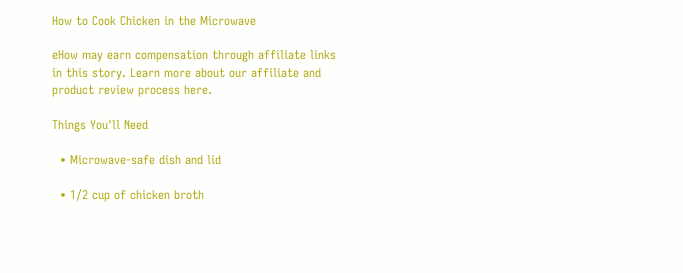How to Cook Chicken in the Microwave

eHow may earn compensation through affiliate links in this story. Learn more about our affiliate and product review process here.

Things You'll Need

  • Microwave-safe dish and lid

  • 1/2 cup of chicken broth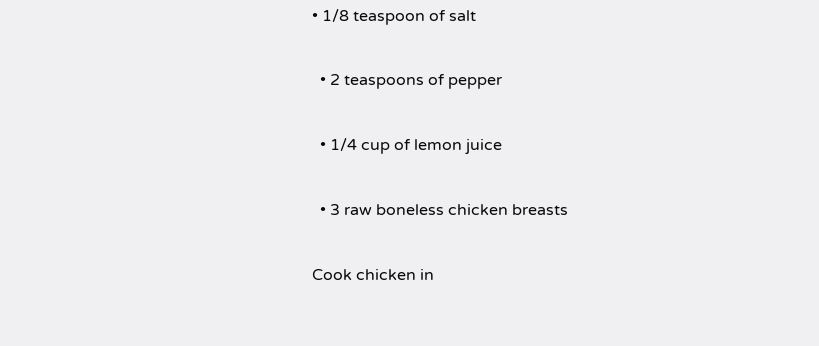• 1/8 teaspoon of salt

  • 2 teaspoons of pepper

  • 1/4 cup of lemon juice

  • 3 raw boneless chicken breasts

Cook chicken in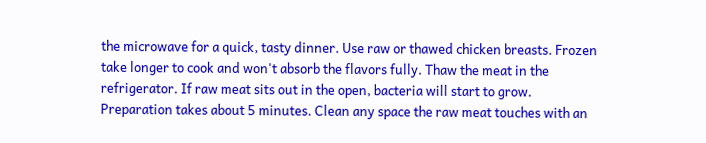the microwave for a quick, tasty dinner. Use raw or thawed chicken breasts. Frozen take longer to cook and won't absorb the flavors fully. Thaw the meat in the refrigerator. If raw meat sits out in the open, bacteria will start to grow. Preparation takes about 5 minutes. Clean any space the raw meat touches with an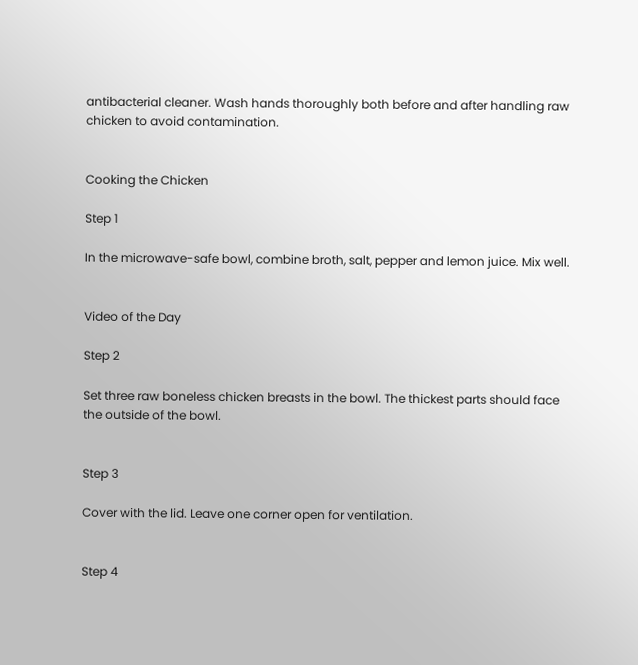antibacterial cleaner. Wash hands thoroughly both before and after handling raw chicken to avoid contamination.


Cooking the Chicken

Step 1

In the microwave-safe bowl, combine broth, salt, pepper and lemon juice. Mix well.


Video of the Day

Step 2

Set three raw boneless chicken breasts in the bowl. The thickest parts should face the outside of the bowl.


Step 3

Cover with the lid. Leave one corner open for ventilation.


Step 4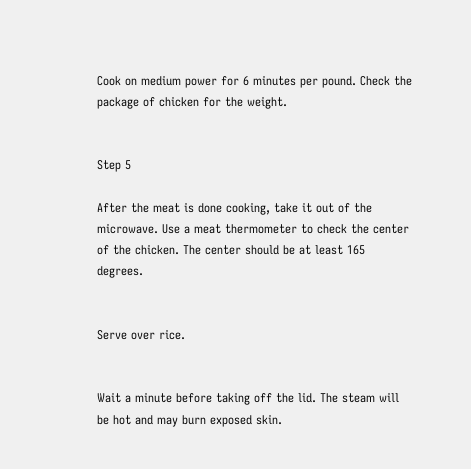Cook on medium power for 6 minutes per pound. Check the package of chicken for the weight.


Step 5

After the meat is done cooking, take it out of the microwave. Use a meat thermometer to check the center of the chicken. The center should be at least 165 degrees.


Serve over rice.


Wait a minute before taking off the lid. The steam will be hot and may burn exposed skin.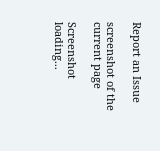Report an Issue

screenshot of the current page

Screenshot loading...